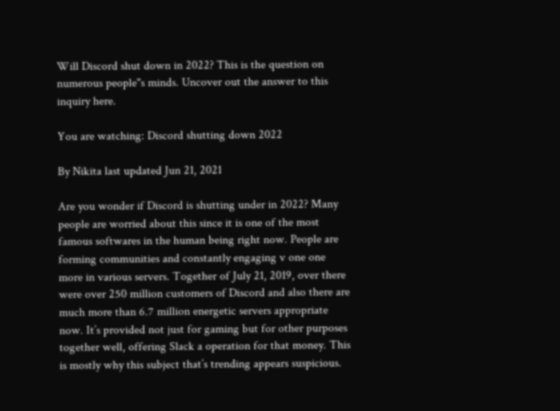Will Discord shut down in 2022? This is the question on numerous people"s minds. Uncover out the answer to this inquiry here.

You are watching: Discord shutting down 2022

By Nikita last updated Jun 21, 2021

Are you wonder if Discord is shutting under in 2022? Many people are worried about this since it is one of the most famous softwares in the human being right now. People are forming communities and constantly engaging v one one more in various servers. Together of July 21, 2019, over there were over 250 million customers of Discord and also there are much more than 6.7 million energetic servers appropriate now. It’s provided not just for gaming but for other purposes together well, offering Slack a operation for that money. This is mostly why this subject that’s trending appears suspicious.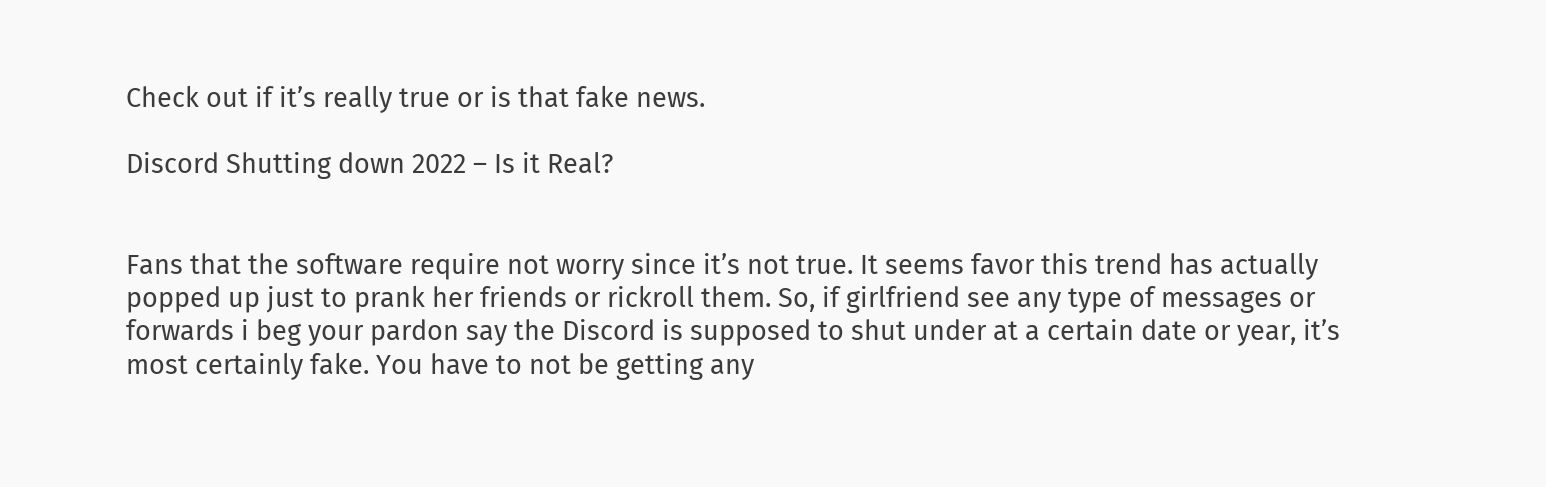Check out if it’s really true or is that fake news.

Discord Shutting down 2022 – Is it Real?


Fans that the software require not worry since it’s not true. It seems favor this trend has actually popped up just to prank her friends or rickroll them. So, if girlfriend see any type of messages or forwards i beg your pardon say the Discord is supposed to shut under at a certain date or year, it’s most certainly fake. You have to not be getting any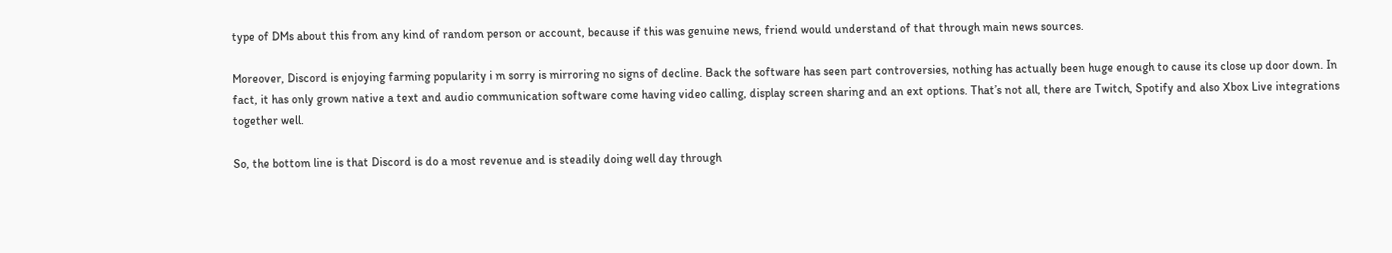type of DMs about this from any kind of random person or account, because if this was genuine news, friend would understand of that through main news sources.

Moreover, Discord is enjoying farming popularity i m sorry is mirroring no signs of decline. Back the software has seen part controversies, nothing has actually been huge enough to cause its close up door down. In fact, it has only grown native a text and audio communication software come having video calling, display screen sharing and an ext options. That’s not all, there are Twitch, Spotify and also Xbox Live integrations together well.

So, the bottom line is that Discord is do a most revenue and is steadily doing well day through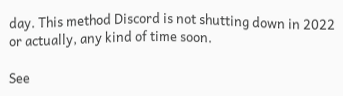day. This method Discord is not shutting down in 2022 or actually, any kind of time soon.

See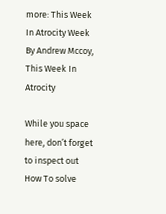more: This Week In Atrocity Week By Andrew Mccoy, This Week In Atrocity

While you space here, don’t forget to inspect out How To solve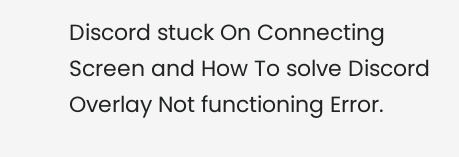Discord stuck On Connecting Screen and How To solve Discord Overlay Not functioning Error.